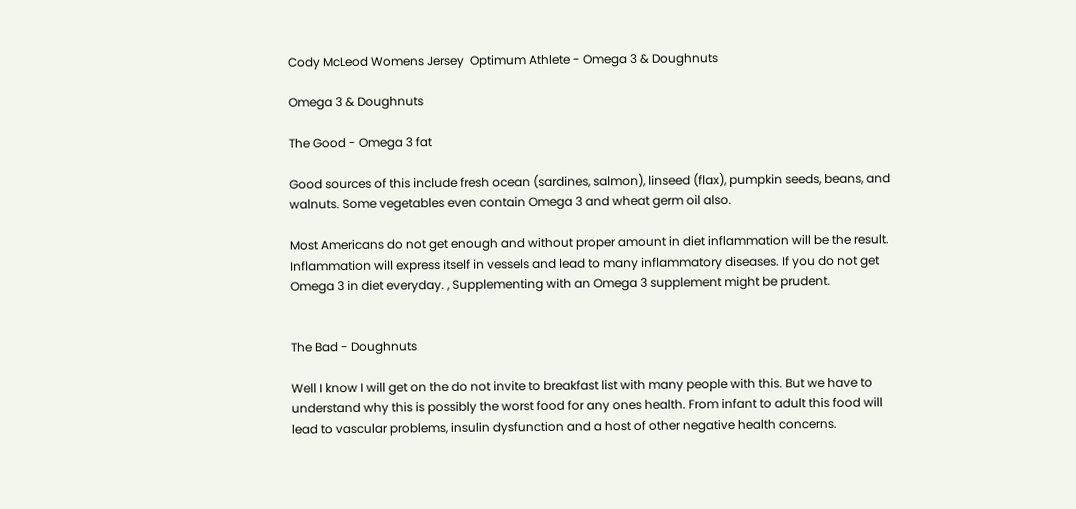Cody McLeod Womens Jersey  Optimum Athlete - Omega 3 & Doughnuts

Omega 3 & Doughnuts

The Good - Omega 3 fat

Good sources of this include fresh ocean (sardines, salmon), linseed (flax), pumpkin seeds, beans, and walnuts. Some vegetables even contain Omega 3 and wheat germ oil also.

Most Americans do not get enough and without proper amount in diet inflammation will be the result. Inflammation will express itself in vessels and lead to many inflammatory diseases. If you do not get Omega 3 in diet everyday. , Supplementing with an Omega 3 supplement might be prudent.


The Bad - Doughnuts

Well I know I will get on the do not invite to breakfast list with many people with this. But we have to understand why this is possibly the worst food for any ones health. From infant to adult this food will lead to vascular problems, insulin dysfunction and a host of other negative health concerns.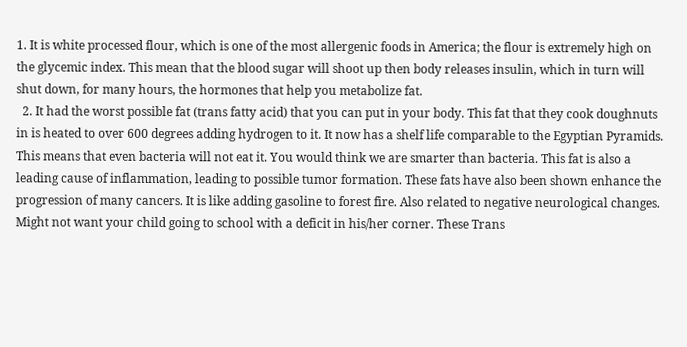1. It is white processed flour, which is one of the most allergenic foods in America; the flour is extremely high on the glycemic index. This mean that the blood sugar will shoot up then body releases insulin, which in turn will shut down, for many hours, the hormones that help you metabolize fat.
  2. It had the worst possible fat (trans fatty acid) that you can put in your body. This fat that they cook doughnuts in is heated to over 600 degrees adding hydrogen to it. It now has a shelf life comparable to the Egyptian Pyramids. This means that even bacteria will not eat it. You would think we are smarter than bacteria. This fat is also a leading cause of inflammation, leading to possible tumor formation. These fats have also been shown enhance the progression of many cancers. It is like adding gasoline to forest fire. Also related to negative neurological changes. Might not want your child going to school with a deficit in his/her corner. These Trans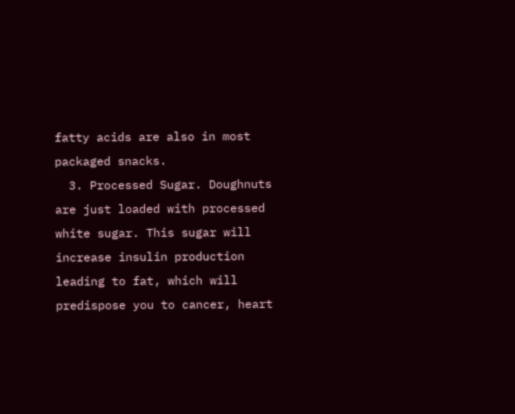fatty acids are also in most packaged snacks.
  3. Processed Sugar. Doughnuts are just loaded with processed white sugar. This sugar will increase insulin production leading to fat, which will predispose you to cancer, heart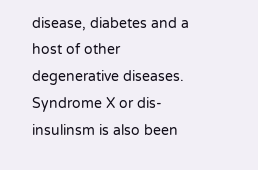disease, diabetes and a host of other degenerative diseases. Syndrome X or dis-insulinsm is also been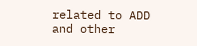related to ADD and other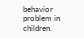behavior problem in children.